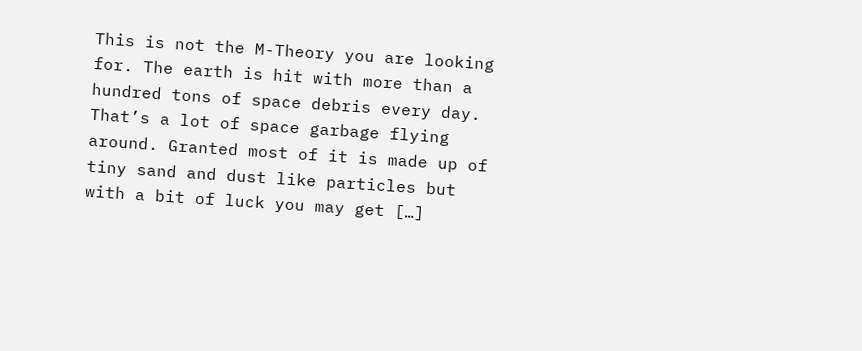This is not the M-Theory you are looking for. The earth is hit with more than a hundred tons of space debris every day. That’s a lot of space garbage flying around. Granted most of it is made up of tiny sand and dust like particles but with a bit of luck you may get […]